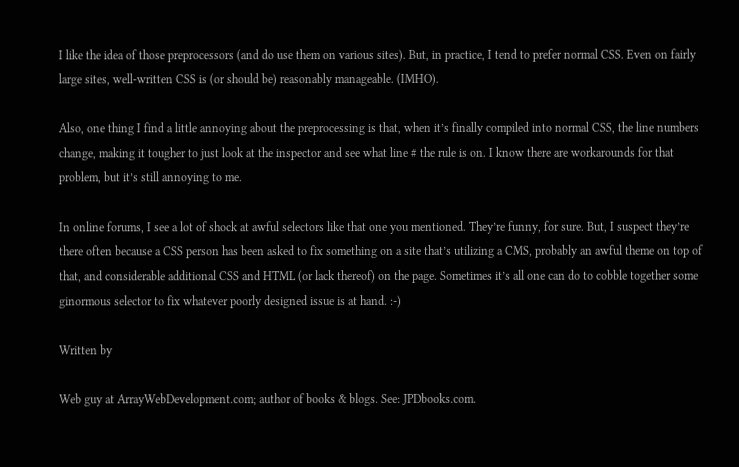I like the idea of those preprocessors (and do use them on various sites). But, in practice, I tend to prefer normal CSS. Even on fairly large sites, well-written CSS is (or should be) reasonably manageable. (IMHO).

Also, one thing I find a little annoying about the preprocessing is that, when it’s finally compiled into normal CSS, the line numbers change, making it tougher to just look at the inspector and see what line # the rule is on. I know there are workarounds for that problem, but it’s still annoying to me.

In online forums, I see a lot of shock at awful selectors like that one you mentioned. They’re funny, for sure. But, I suspect they’re there often because a CSS person has been asked to fix something on a site that’s utilizing a CMS, probably an awful theme on top of that, and considerable additional CSS and HTML (or lack thereof) on the page. Sometimes it’s all one can do to cobble together some ginormous selector to fix whatever poorly designed issue is at hand. :-)

Written by

Web guy at ArrayWebDevelopment.com; author of books & blogs. See: JPDbooks.com.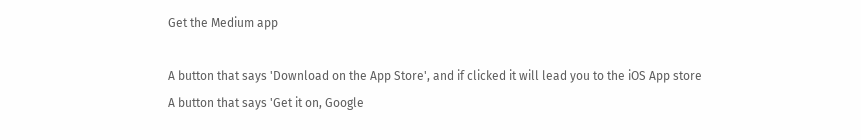Get the Medium app

A button that says 'Download on the App Store', and if clicked it will lead you to the iOS App store
A button that says 'Get it on, Google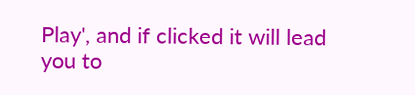Play', and if clicked it will lead you to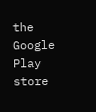the Google Play store